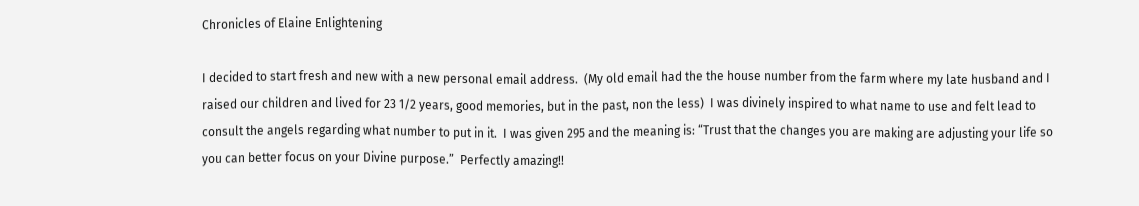Chronicles of Elaine Enlightening

I decided to start fresh and new with a new personal email address.  (My old email had the the house number from the farm where my late husband and I raised our children and lived for 23 1/2 years, good memories, but in the past, non the less)  I was divinely inspired to what name to use and felt lead to consult the angels regarding what number to put in it.  I was given 295 and the meaning is: “Trust that the changes you are making are adjusting your life so you can better focus on your Divine purpose.”  Perfectly amazing!!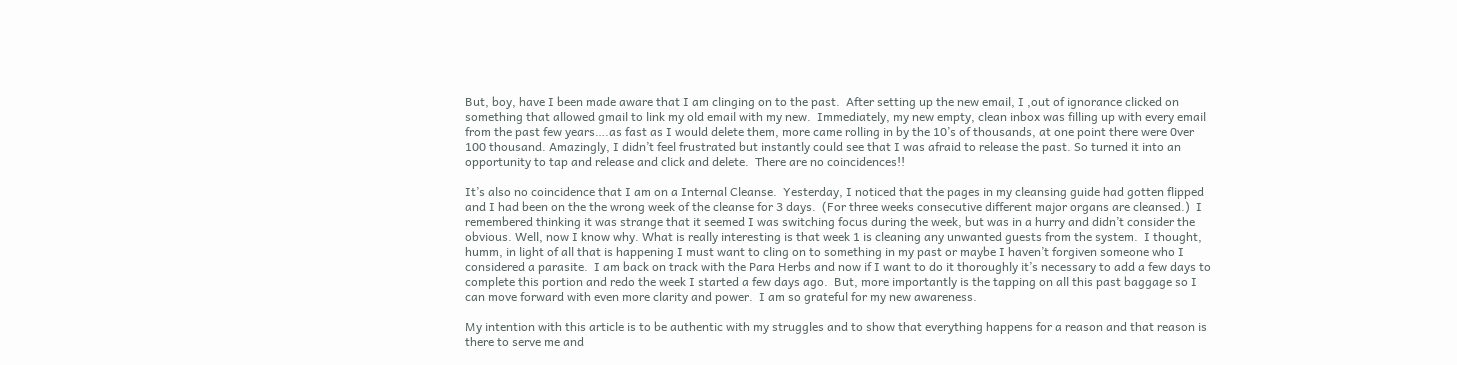But, boy, have I been made aware that I am clinging on to the past.  After setting up the new email, I ,out of ignorance clicked on something that allowed gmail to link my old email with my new.  Immediately, my new empty, clean inbox was filling up with every email from the past few years….as fast as I would delete them, more came rolling in by the 10’s of thousands, at one point there were 0ver 100 thousand. Amazingly, I didn’t feel frustrated but instantly could see that I was afraid to release the past. So turned it into an opportunity to tap and release and click and delete.  There are no coincidences!!

It’s also no coincidence that I am on a Internal Cleanse.  Yesterday, I noticed that the pages in my cleansing guide had gotten flipped and I had been on the the wrong week of the cleanse for 3 days.  (For three weeks consecutive different major organs are cleansed.)  I remembered thinking it was strange that it seemed I was switching focus during the week, but was in a hurry and didn’t consider the obvious. Well, now I know why. What is really interesting is that week 1 is cleaning any unwanted guests from the system.  I thought, humm, in light of all that is happening I must want to cling on to something in my past or maybe I haven’t forgiven someone who I considered a parasite.  I am back on track with the Para Herbs and now if I want to do it thoroughly it’s necessary to add a few days to complete this portion and redo the week I started a few days ago.  But, more importantly is the tapping on all this past baggage so I can move forward with even more clarity and power.  I am so grateful for my new awareness.

My intention with this article is to be authentic with my struggles and to show that everything happens for a reason and that reason is there to serve me and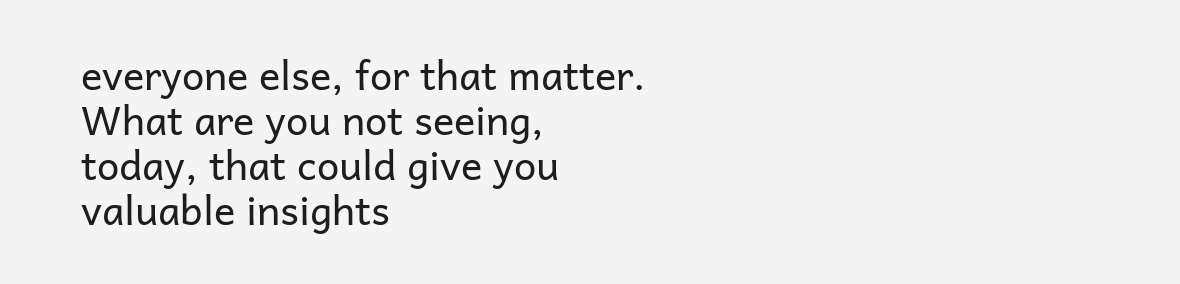everyone else, for that matter.  What are you not seeing, today, that could give you valuable insights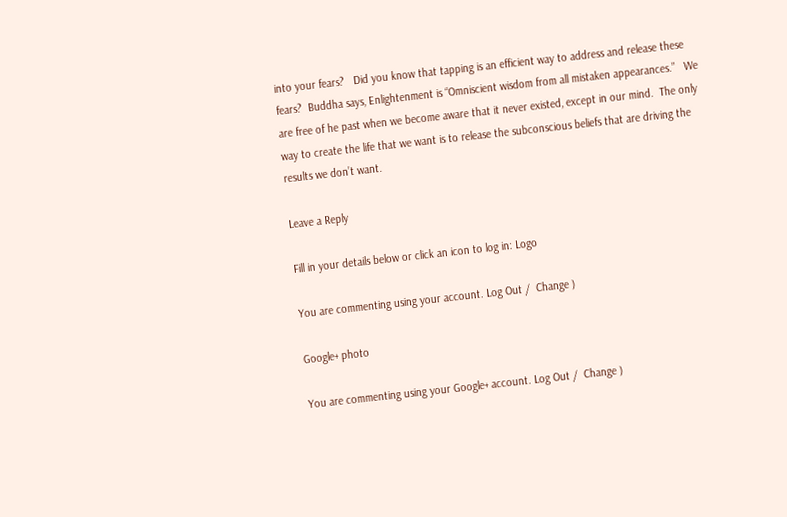into your fears?   Did you know that tapping is an efficient way to address and release these fears?  Buddha says, Enlightenment is “Omniscient wisdom from all mistaken appearances.”   We are free of he past when we become aware that it never existed, except in our mind.  The only way to create the life that we want is to release the subconscious beliefs that are driving the results we don’t want.

Leave a Reply

Fill in your details below or click an icon to log in: Logo

You are commenting using your account. Log Out /  Change )

Google+ photo

You are commenting using your Google+ account. Log Out /  Change )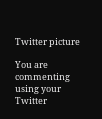Twitter picture

You are commenting using your Twitter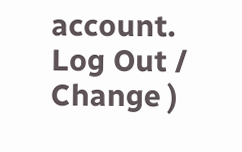account. Log Out /  Change )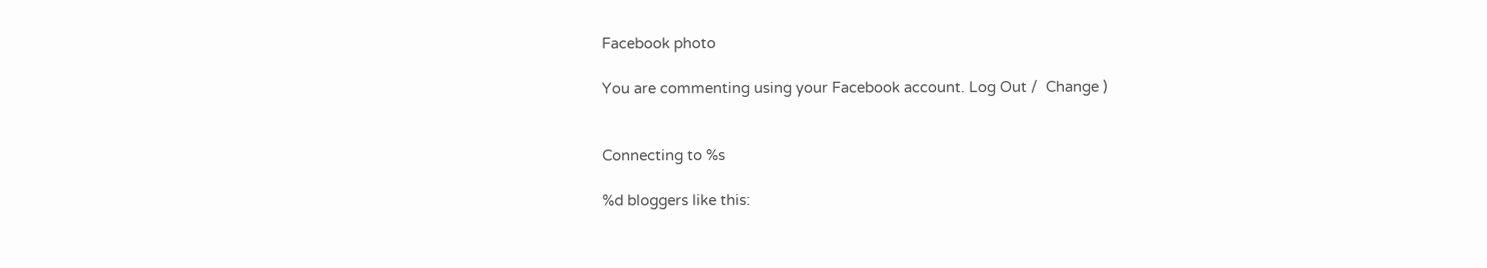Facebook photo

You are commenting using your Facebook account. Log Out /  Change )


Connecting to %s

%d bloggers like this: